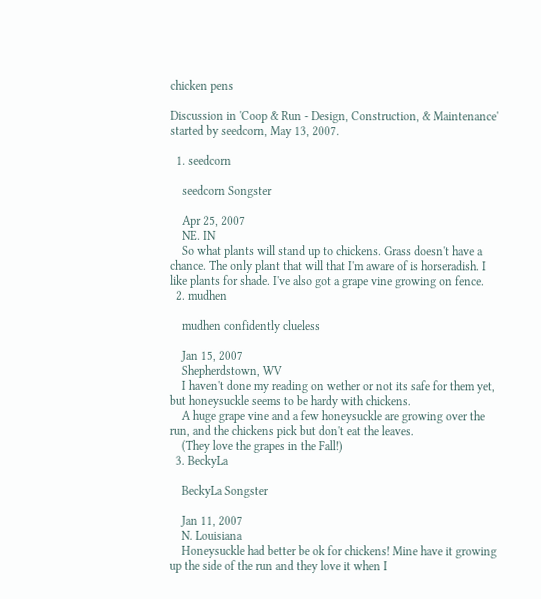chicken pens

Discussion in 'Coop & Run - Design, Construction, & Maintenance' started by seedcorn, May 13, 2007.

  1. seedcorn

    seedcorn Songster

    Apr 25, 2007
    NE. IN
    So what plants will stand up to chickens. Grass doesn't have a chance. The only plant that will that I'm aware of is horseradish. I like plants for shade. I've also got a grape vine growing on fence.
  2. mudhen

    mudhen confidently clueless

    Jan 15, 2007
    Shepherdstown, WV
    I haven't done my reading on wether or not its safe for them yet, but honeysuckle seems to be hardy with chickens.
    A huge grape vine and a few honeysuckle are growing over the run, and the chickens pick but don't eat the leaves.
    (They love the grapes in the Fall!)
  3. BeckyLa

    BeckyLa Songster

    Jan 11, 2007
    N. Louisiana
    Honeysuckle had better be ok for chickens! Mine have it growing up the side of the run and they love it when I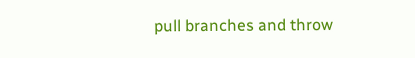pull branches and throw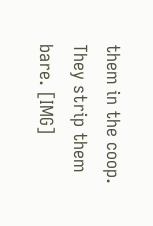them in the coop. They strip them bare. [IMG]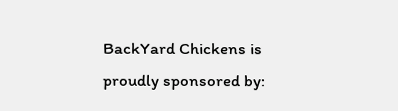BackYard Chickens is proudly sponsored by: